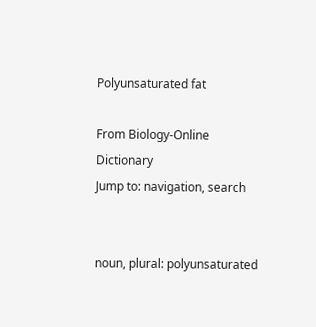Polyunsaturated fat

From Biology-Online Dictionary
Jump to: navigation, search


noun, plural: polyunsaturated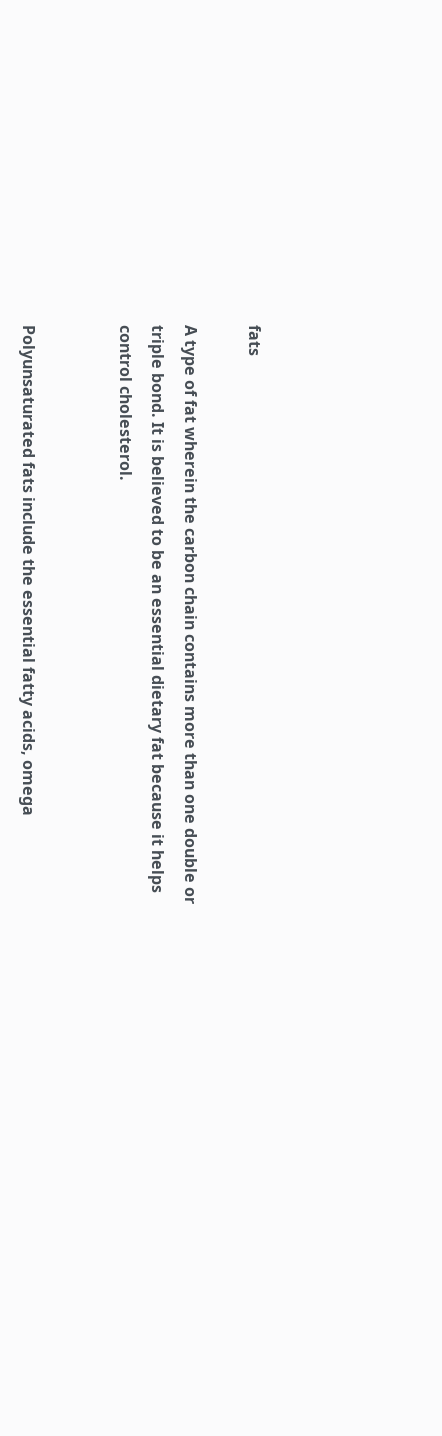fats

A type of fat wherein the carbon chain contains more than one double or triple bond. It is believed to be an essential dietary fat because it helps control cholesterol.


Polyunsaturated fats include the essential fatty acids, omega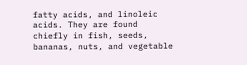fatty acids, and linoleic acids. They are found chiefly in fish, seeds, bananas, nuts, and vegetable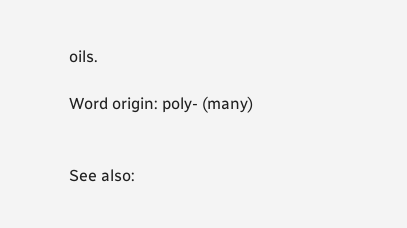oils.

Word origin: poly- (many)


See also: